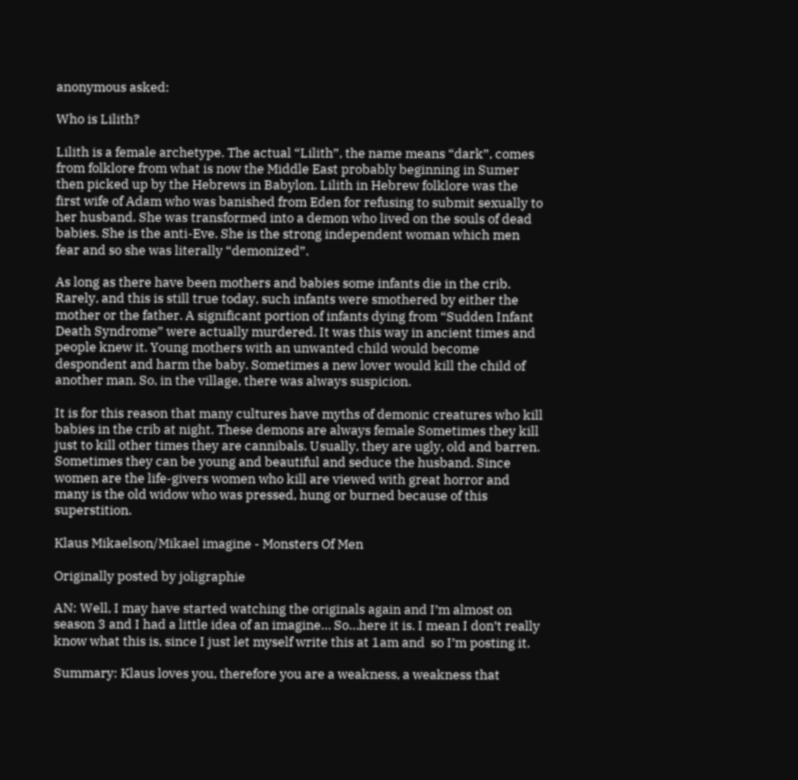anonymous asked:

Who is Lilith?

Lilith is a female archetype. The actual “Lilith”, the name means “dark”, comes from folklore from what is now the Middle East probably beginning in Sumer then picked up by the Hebrews in Babylon. Lilith in Hebrew folklore was the first wife of Adam who was banished from Eden for refusing to submit sexually to her husband. She was transformed into a demon who lived on the souls of dead babies. She is the anti-Eve. She is the strong independent woman which men fear and so she was literally “demonized”.

As long as there have been mothers and babies some infants die in the crib. Rarely, and this is still true today, such infants were smothered by either the mother or the father. A significant portion of infants dying from “Sudden Infant Death Syndrome” were actually murdered. It was this way in ancient times and people knew it. Young mothers with an unwanted child would become despondent and harm the baby. Sometimes a new lover would kill the child of another man. So, in the village, there was always suspicion.

It is for this reason that many cultures have myths of demonic creatures who kill babies in the crib at night. These demons are always female Sometimes they kill just to kill other times they are cannibals. Usually, they are ugly, old and barren. Sometimes they can be young and beautiful and seduce the husband. Since women are the life-givers women who kill are viewed with great horror and many is the old widow who was pressed, hung or burned because of this superstition.

Klaus Mikaelson/Mikael imagine - Monsters Of Men

Originally posted by joligraphie

AN: Well, I may have started watching the originals again and I’m almost on season 3 and I had a little idea of an imagine… So…here it is. I mean I don’t really know what this is, since I just let myself write this at 1am and  so I’m posting it.

Summary: Klaus loves you, therefore you are a weakness, a weakness that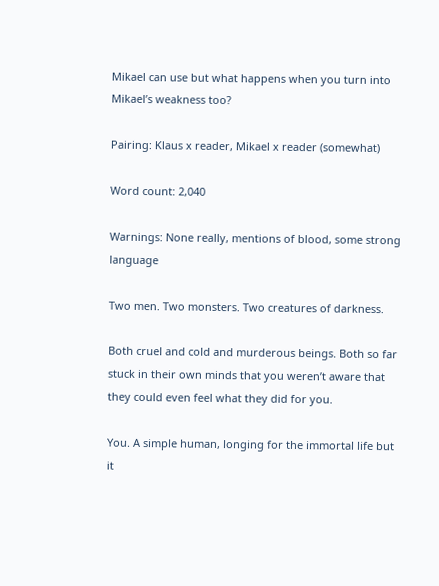Mikael can use but what happens when you turn into Mikael’s weakness too?

Pairing: Klaus x reader, Mikael x reader (somewhat)

Word count: 2,040

Warnings: None really, mentions of blood, some strong language

Two men. Two monsters. Two creatures of darkness.

Both cruel and cold and murderous beings. Both so far stuck in their own minds that you weren’t aware that they could even feel what they did for you.

You. A simple human, longing for the immortal life but it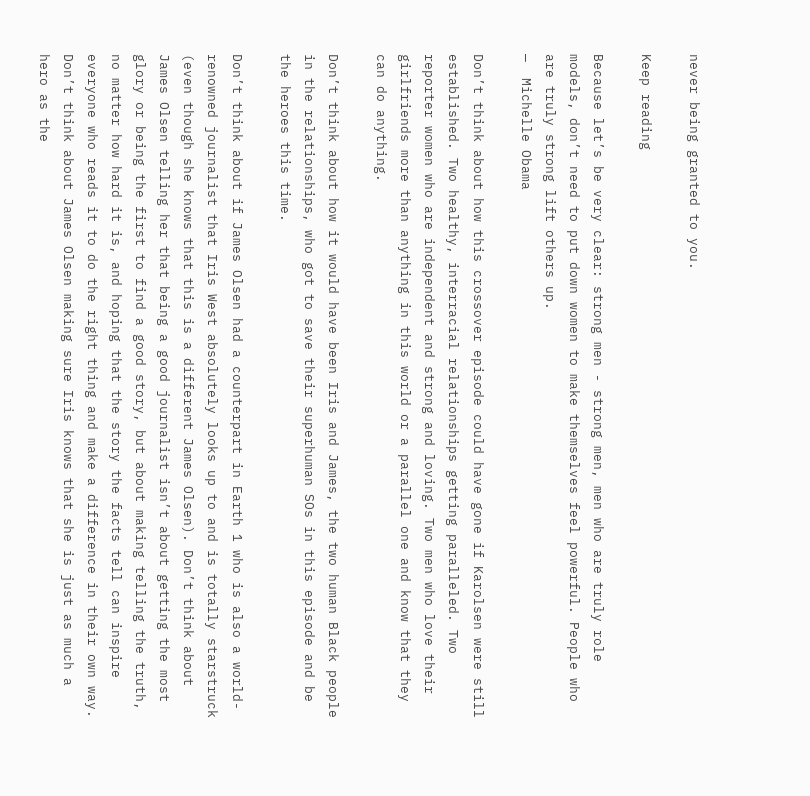never being granted to you.

Keep reading

Because let’s be very clear: strong men - strong men, men who are truly role models, don’t need to put down women to make themselves feel powerful. People who are truly strong lift others up.
—  Michelle Obama

Don’t think about how this crossover episode could have gone if Karolsen were still established. Two healthy, interracial relationships getting paralleled. Two reporter women who are independent and strong and loving. Two men who love their girlfriends more than anything in this world or a parallel one and know that they can do anything.

Don’t think about how it would have been Iris and James, the two human Black people in the relationships, who got to save their superhuman SOs in this episode and be the heroes this time.

Don’t think about if James Olsen had a counterpart in Earth 1 who is also a world-renowned journalist that Iris West absolutely looks up to and is totally starstruck (even though she knows that this is a different James Olsen). Don’t think about James Olsen telling her that being a good journalist isn’t about getting the most glory or being the first to find a good story, but about making telling the truth, no matter how hard it is, and hoping that the story the facts tell can inspire everyone who reads it to do the right thing and make a difference in their own way. Don’t think about James Olsen making sure Iris knows that she is just as much a hero as the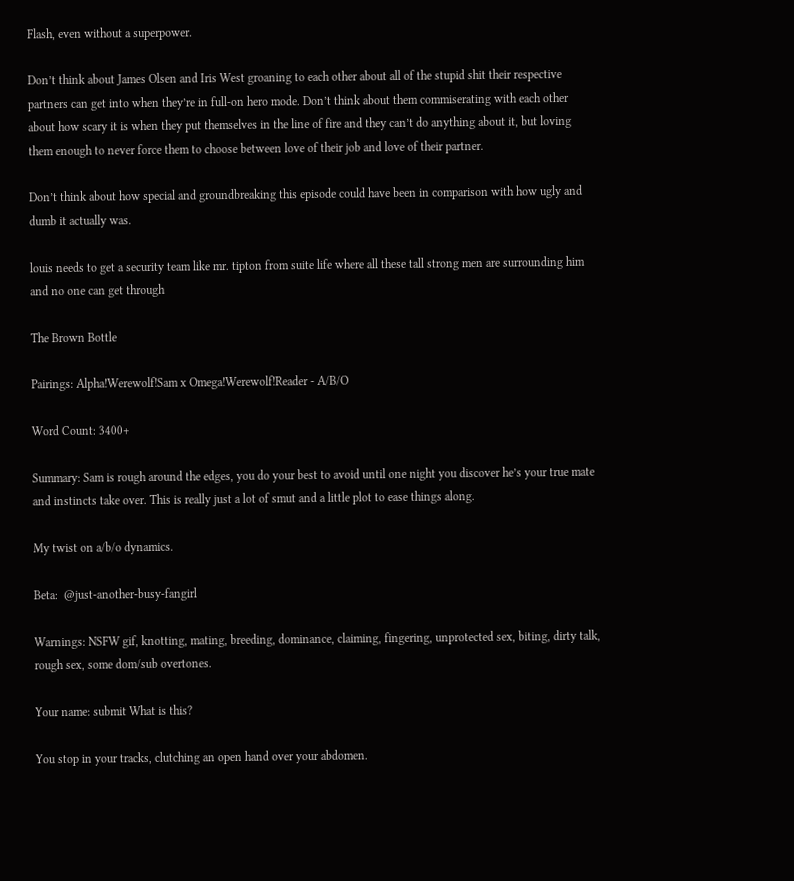Flash, even without a superpower.

Don’t think about James Olsen and Iris West groaning to each other about all of the stupid shit their respective partners can get into when they’re in full-on hero mode. Don’t think about them commiserating with each other about how scary it is when they put themselves in the line of fire and they can’t do anything about it, but loving them enough to never force them to choose between love of their job and love of their partner.

Don’t think about how special and groundbreaking this episode could have been in comparison with how ugly and dumb it actually was.

louis needs to get a security team like mr. tipton from suite life where all these tall strong men are surrounding him and no one can get through

The Brown Bottle

Pairings: Alpha!Werewolf!Sam x Omega!Werewolf!Reader - A/B/O

Word Count: 3400+

Summary: Sam is rough around the edges, you do your best to avoid until one night you discover he’s your true mate and instincts take over. This is really just a lot of smut and a little plot to ease things along.

My twist on a/b/o dynamics.

Beta:  @just-another-busy-fangirl

Warnings: NSFW gif, knotting, mating, breeding, dominance, claiming, fingering, unprotected sex, biting, dirty talk, rough sex, some dom/sub overtones.

Your name: submit What is this?

You stop in your tracks, clutching an open hand over your abdomen.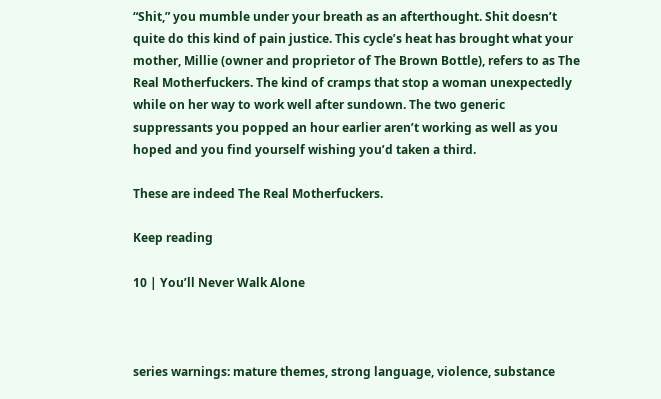“Shit,” you mumble under your breath as an afterthought. Shit doesn’t quite do this kind of pain justice. This cycle’s heat has brought what your mother, Millie (owner and proprietor of The Brown Bottle), refers to as The Real Motherfuckers. The kind of cramps that stop a woman unexpectedly while on her way to work well after sundown. The two generic suppressants you popped an hour earlier aren’t working as well as you hoped and you find yourself wishing you’d taken a third.

These are indeed The Real Motherfuckers.

Keep reading

10 | You’ll Never Walk Alone



series warnings: mature themes, strong language, violence, substance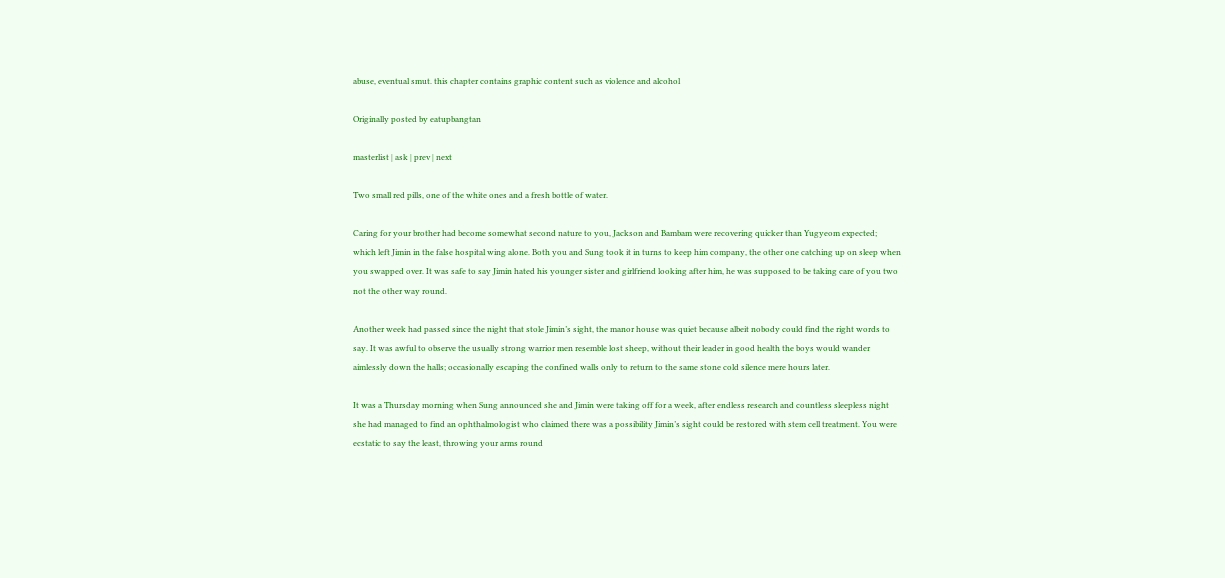abuse, eventual smut. this chapter contains graphic content such as violence and alcohol

Originally posted by eatupbangtan

masterlist | ask | prev | next

Two small red pills, one of the white ones and a fresh bottle of water.

Caring for your brother had become somewhat second nature to you, Jackson and Bambam were recovering quicker than Yugyeom expected; which left Jimin in the false hospital wing alone. Both you and Sung took it in turns to keep him company, the other one catching up on sleep when you swapped over. It was safe to say Jimin hated his younger sister and girlfriend looking after him, he was supposed to be taking care of you two not the other way round.

Another week had passed since the night that stole Jimin’s sight, the manor house was quiet because albeit nobody could find the right words to say. It was awful to observe the usually strong warrior men resemble lost sheep, without their leader in good health the boys would wander aimlessly down the halls; occasionally escaping the confined walls only to return to the same stone cold silence mere hours later.

It was a Thursday morning when Sung announced she and Jimin were taking off for a week, after endless research and countless sleepless night she had managed to find an ophthalmologist who claimed there was a possibility Jimin’s sight could be restored with stem cell treatment. You were ecstatic to say the least, throwing your arms round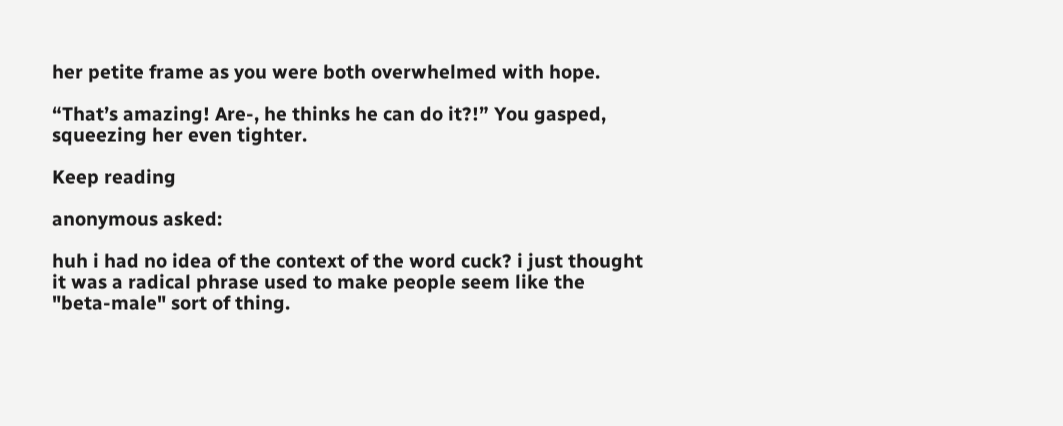her petite frame as you were both overwhelmed with hope.

“That’s amazing! Are-, he thinks he can do it?!” You gasped, squeezing her even tighter.

Keep reading

anonymous asked:

huh i had no idea of the context of the word cuck? i just thought it was a radical phrase used to make people seem like the "beta-male" sort of thing.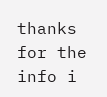thanks for the info i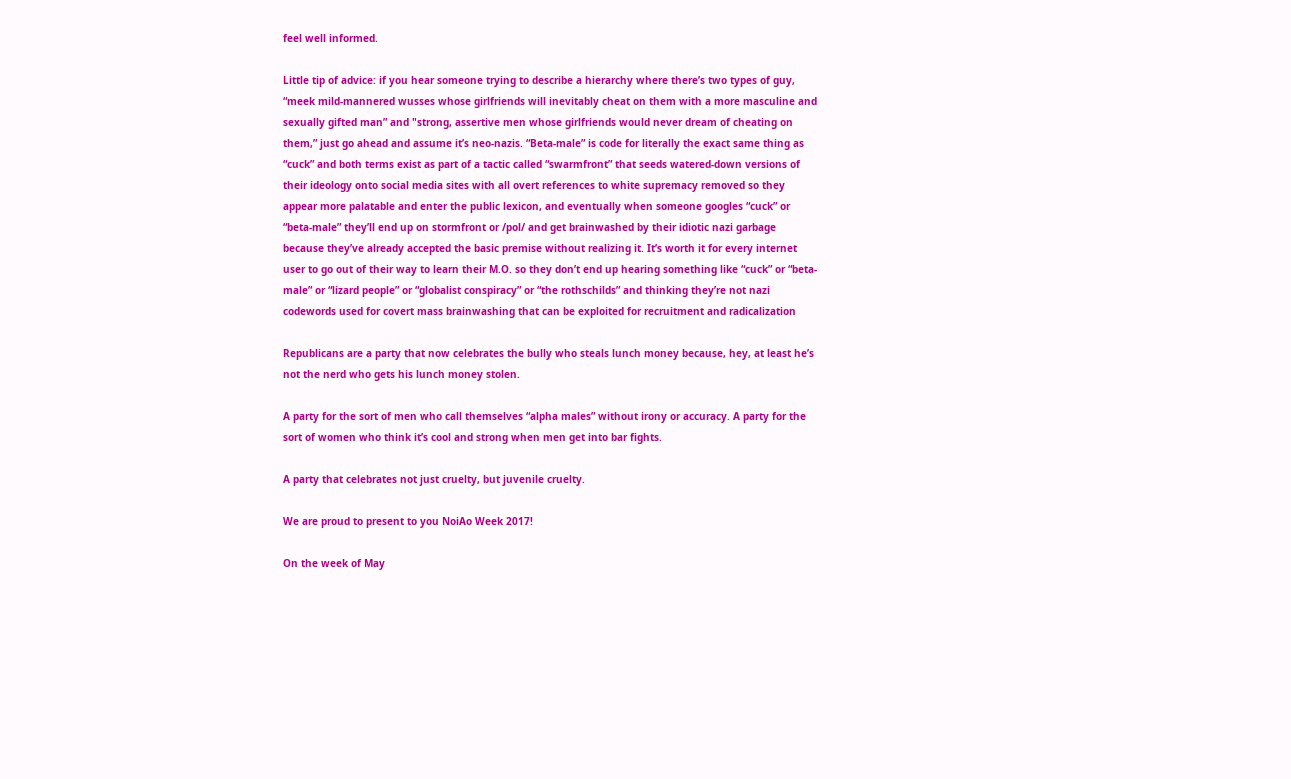feel well informed.

Little tip of advice: if you hear someone trying to describe a hierarchy where there’s two types of guy, “meek mild-mannered wusses whose girlfriends will inevitably cheat on them with a more masculine and sexually gifted man” and "strong, assertive men whose girlfriends would never dream of cheating on them,” just go ahead and assume it’s neo-nazis. “Beta-male” is code for literally the exact same thing as “cuck” and both terms exist as part of a tactic called “swarmfront” that seeds watered-down versions of their ideology onto social media sites with all overt references to white supremacy removed so they appear more palatable and enter the public lexicon, and eventually when someone googles “cuck” or “beta-male” they’ll end up on stormfront or /pol/ and get brainwashed by their idiotic nazi garbage because they’ve already accepted the basic premise without realizing it. It’s worth it for every internet user to go out of their way to learn their M.O. so they don’t end up hearing something like “cuck” or “beta-male” or “lizard people” or “globalist conspiracy” or “the rothschilds” and thinking they’re not nazi codewords used for covert mass brainwashing that can be exploited for recruitment and radicalization

Republicans are a party that now celebrates the bully who steals lunch money because, hey, at least he’s not the nerd who gets his lunch money stolen.

A party for the sort of men who call themselves “alpha males” without irony or accuracy. A party for the sort of women who think it’s cool and strong when men get into bar fights.

A party that celebrates not just cruelty, but juvenile cruelty.

We are proud to present to you NoiAo Week 2017!

On the week of May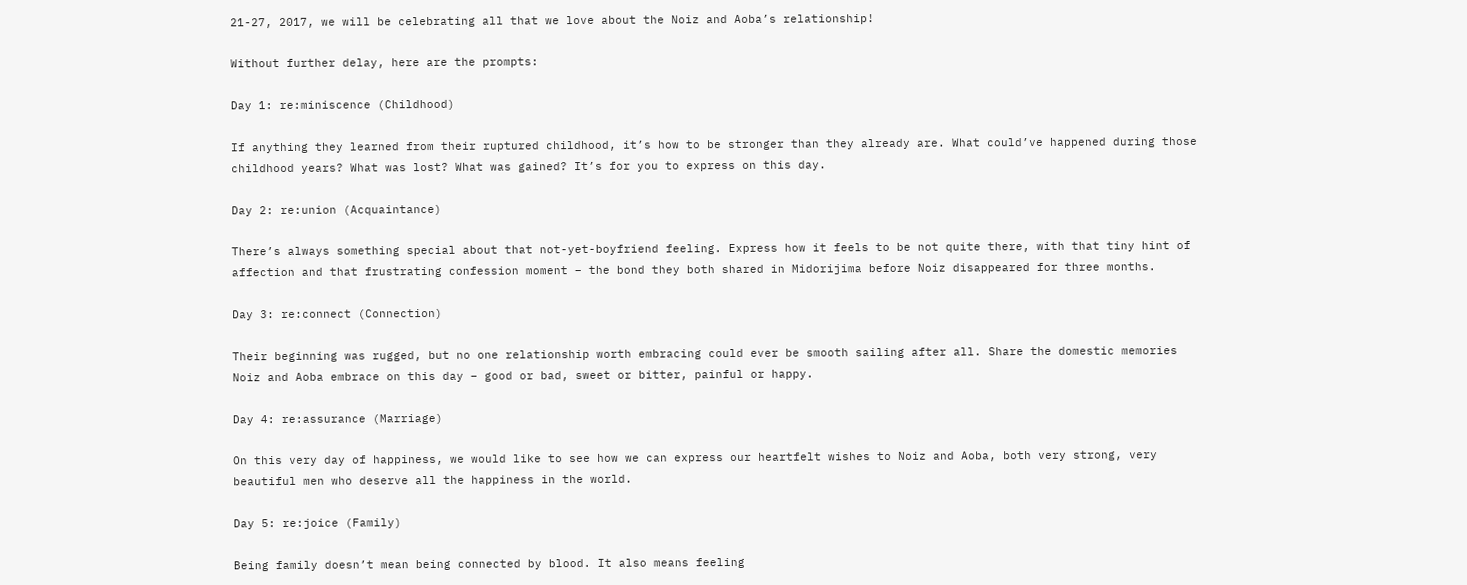21-27, 2017, we will be celebrating all that we love about the Noiz and Aoba’s relationship!

Without further delay, here are the prompts:

Day 1: re:miniscence (Childhood)

If anything they learned from their ruptured childhood, it’s how to be stronger than they already are. What could’ve happened during those childhood years? What was lost? What was gained? It’s for you to express on this day.

Day 2: re:union (Acquaintance)

There’s always something special about that not-yet-boyfriend feeling. Express how it feels to be not quite there, with that tiny hint of affection and that frustrating confession moment – the bond they both shared in Midorijima before Noiz disappeared for three months.

Day 3: re:connect (Connection)

Their beginning was rugged, but no one relationship worth embracing could ever be smooth sailing after all. Share the domestic memories Noiz and Aoba embrace on this day – good or bad, sweet or bitter, painful or happy.

Day 4: re:assurance (Marriage)

On this very day of happiness, we would like to see how we can express our heartfelt wishes to Noiz and Aoba, both very strong, very beautiful men who deserve all the happiness in the world.

Day 5: re:joice (Family)

Being family doesn’t mean being connected by blood. It also means feeling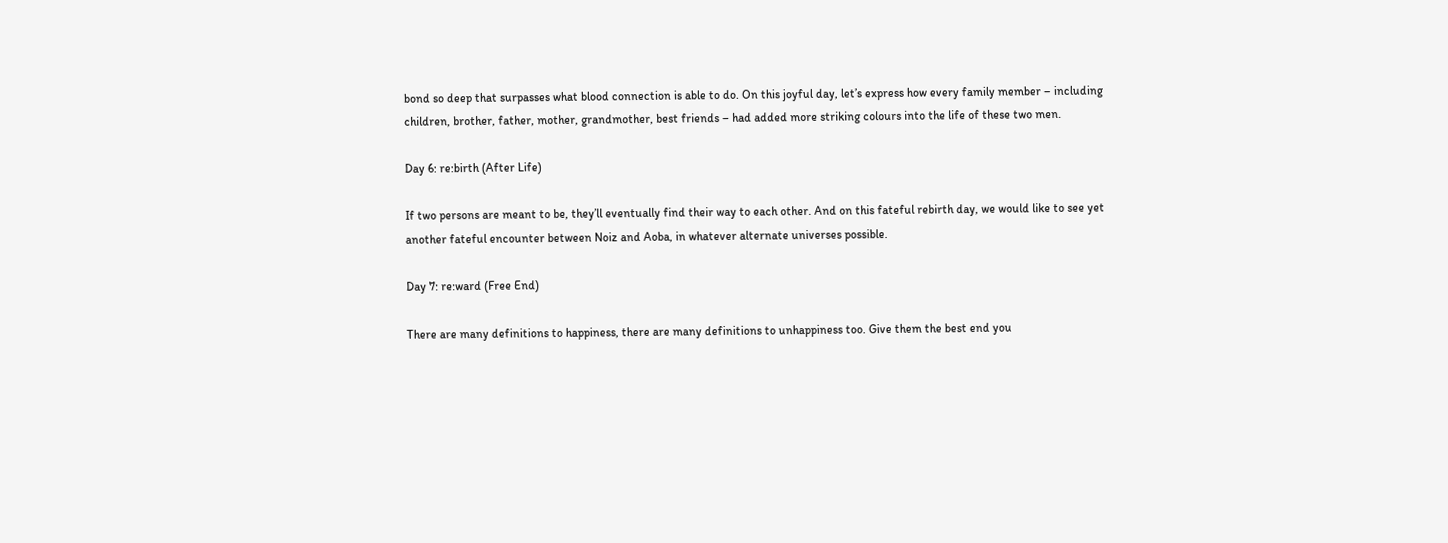bond so deep that surpasses what blood connection is able to do. On this joyful day, let’s express how every family member – including children, brother, father, mother, grandmother, best friends – had added more striking colours into the life of these two men.

Day 6: re:birth (After Life)

If two persons are meant to be, they’ll eventually find their way to each other. And on this fateful rebirth day, we would like to see yet another fateful encounter between Noiz and Aoba, in whatever alternate universes possible.

Day 7: re:ward (Free End)

There are many definitions to happiness, there are many definitions to unhappiness too. Give them the best end you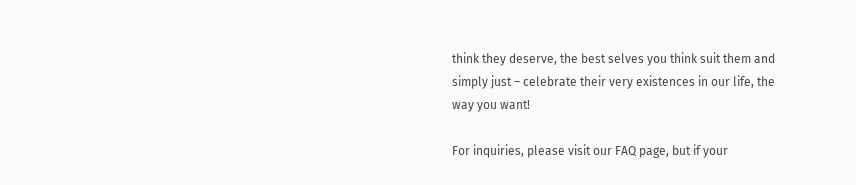think they deserve, the best selves you think suit them and simply just – celebrate their very existences in our life, the way you want!

For inquiries, please visit our FAQ page, but if your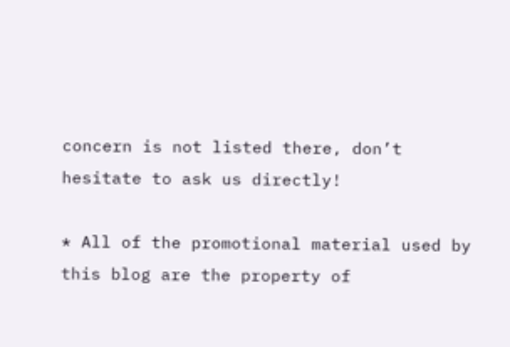concern is not listed there, don’t hesitate to ask us directly!

* All of the promotional material used by this blog are the property of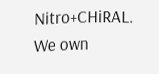Nitro+CHiRAL. We own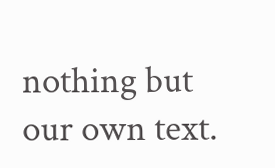nothing but our own text.